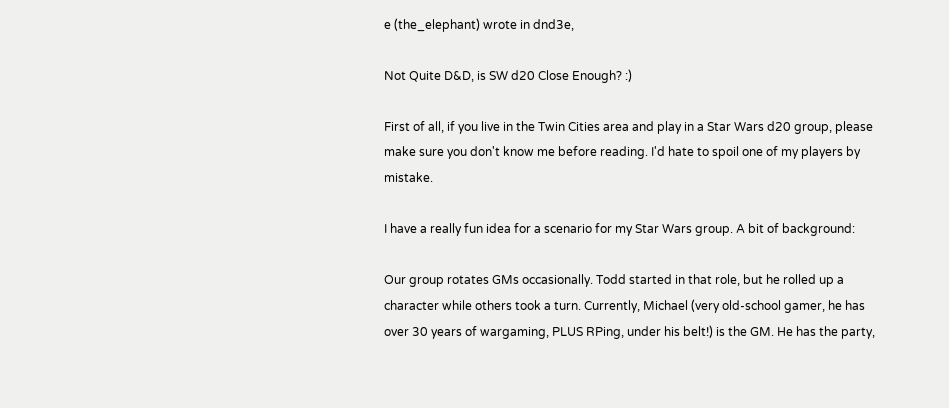e (the_elephant) wrote in dnd3e,

Not Quite D&D, is SW d20 Close Enough? :)

First of all, if you live in the Twin Cities area and play in a Star Wars d20 group, please make sure you don't know me before reading. I'd hate to spoil one of my players by mistake.

I have a really fun idea for a scenario for my Star Wars group. A bit of background:

Our group rotates GMs occasionally. Todd started in that role, but he rolled up a character while others took a turn. Currently, Michael (very old-school gamer, he has over 30 years of wargaming, PLUS RPing, under his belt!) is the GM. He has the party,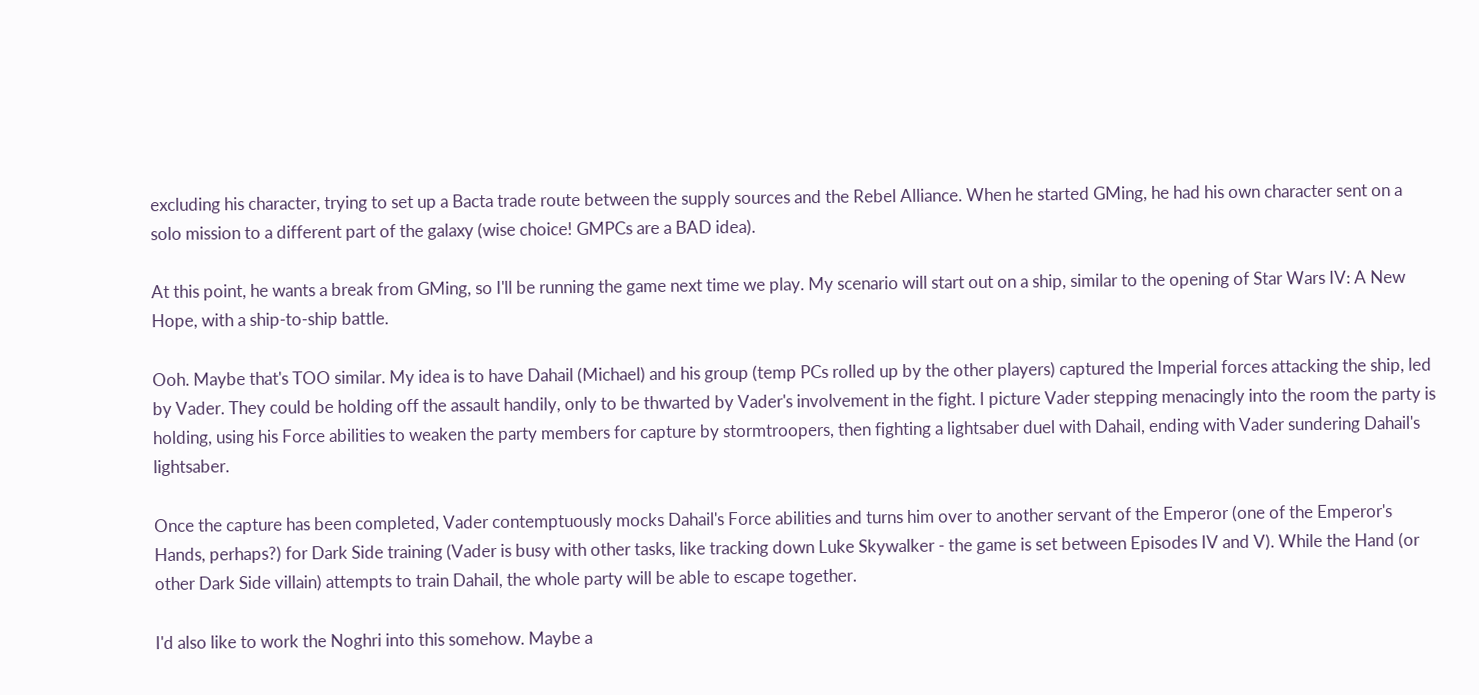excluding his character, trying to set up a Bacta trade route between the supply sources and the Rebel Alliance. When he started GMing, he had his own character sent on a solo mission to a different part of the galaxy (wise choice! GMPCs are a BAD idea).

At this point, he wants a break from GMing, so I'll be running the game next time we play. My scenario will start out on a ship, similar to the opening of Star Wars IV: A New Hope, with a ship-to-ship battle.

Ooh. Maybe that's TOO similar. My idea is to have Dahail (Michael) and his group (temp PCs rolled up by the other players) captured the Imperial forces attacking the ship, led by Vader. They could be holding off the assault handily, only to be thwarted by Vader's involvement in the fight. I picture Vader stepping menacingly into the room the party is holding, using his Force abilities to weaken the party members for capture by stormtroopers, then fighting a lightsaber duel with Dahail, ending with Vader sundering Dahail's lightsaber.

Once the capture has been completed, Vader contemptuously mocks Dahail's Force abilities and turns him over to another servant of the Emperor (one of the Emperor's Hands, perhaps?) for Dark Side training (Vader is busy with other tasks, like tracking down Luke Skywalker - the game is set between Episodes IV and V). While the Hand (or other Dark Side villain) attempts to train Dahail, the whole party will be able to escape together.

I'd also like to work the Noghri into this somehow. Maybe a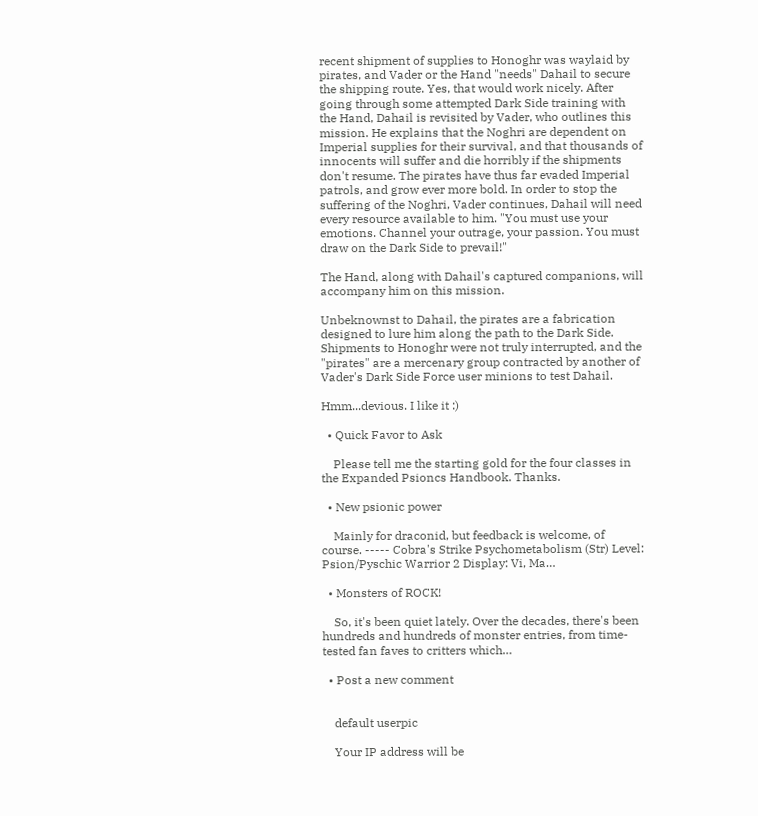recent shipment of supplies to Honoghr was waylaid by pirates, and Vader or the Hand "needs" Dahail to secure the shipping route. Yes, that would work nicely. After going through some attempted Dark Side training with the Hand, Dahail is revisited by Vader, who outlines this mission. He explains that the Noghri are dependent on Imperial supplies for their survival, and that thousands of innocents will suffer and die horribly if the shipments don't resume. The pirates have thus far evaded Imperial patrols, and grow ever more bold. In order to stop the suffering of the Noghri, Vader continues, Dahail will need every resource available to him. "You must use your emotions. Channel your outrage, your passion. You must draw on the Dark Side to prevail!"

The Hand, along with Dahail's captured companions, will accompany him on this mission.

Unbeknownst to Dahail, the pirates are a fabrication designed to lure him along the path to the Dark Side. Shipments to Honoghr were not truly interrupted, and the "pirates" are a mercenary group contracted by another of Vader's Dark Side Force user minions to test Dahail.

Hmm...devious. I like it :)

  • Quick Favor to Ask

    Please tell me the starting gold for the four classes in the Expanded Psioncs Handbook. Thanks.

  • New psionic power

    Mainly for draconid, but feedback is welcome, of course. ----- Cobra's Strike Psychometabolism (Str) Level: Psion/Pyschic Warrior 2 Display: Vi, Ma…

  • Monsters of ROCK!

    So, it's been quiet lately. Over the decades, there's been hundreds and hundreds of monster entries, from time-tested fan faves to critters which…

  • Post a new comment


    default userpic

    Your IP address will be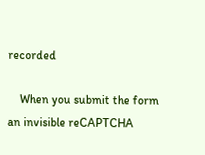recorded

    When you submit the form an invisible reCAPTCHA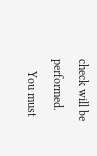check will be performed.
    You must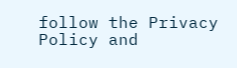follow the Privacy Policy and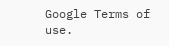Google Terms of use.